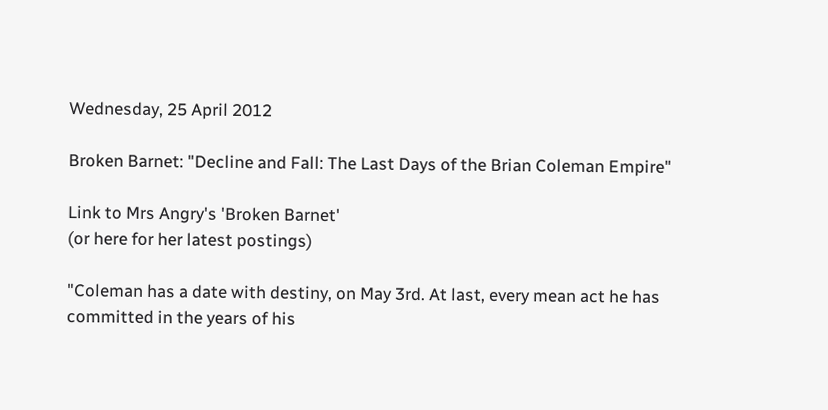Wednesday, 25 April 2012

Broken Barnet: "Decline and Fall: The Last Days of the Brian Coleman Empire"

Link to Mrs Angry's 'Broken Barnet'
(or here for her latest postings)

"Coleman has a date with destiny, on May 3rd. At last, every mean act he has committed in the years of his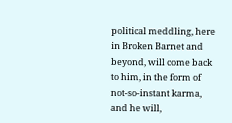political meddling, here in Broken Barnet and beyond, will come back to him, in the form of not-so-instant karma, and he will,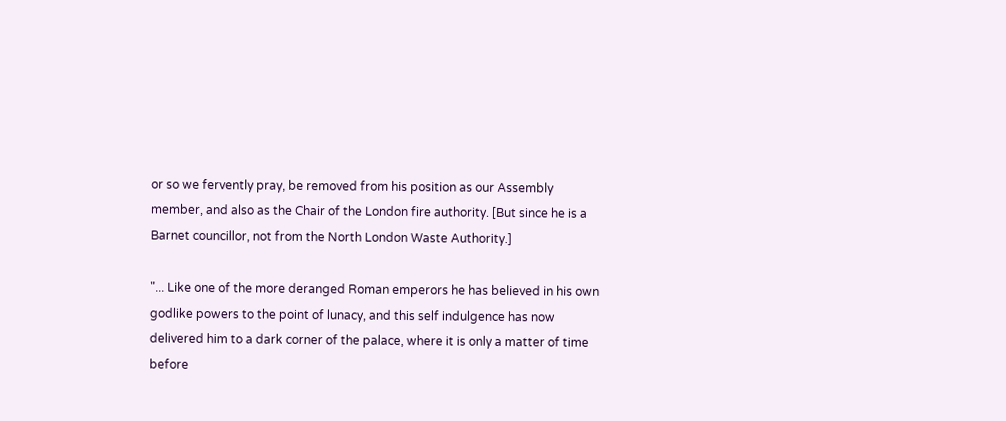or so we fervently pray, be removed from his position as our Assembly member, and also as the Chair of the London fire authority. [But since he is a Barnet councillor, not from the North London Waste Authority.]

"... Like one of the more deranged Roman emperors he has believed in his own godlike powers to the point of lunacy, and this self indulgence has now delivered him to a dark corner of the palace, where it is only a matter of time before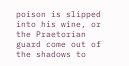poison is slipped into his wine, or the Praetorian guard come out of the shadows to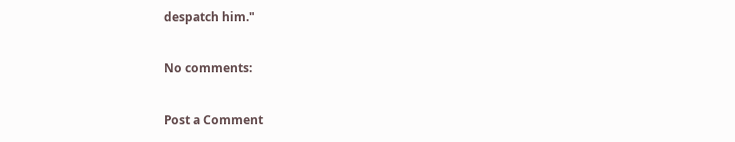despatch him."

No comments:

Post a Comment